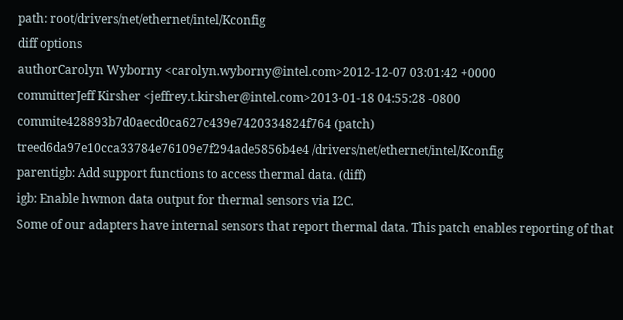path: root/drivers/net/ethernet/intel/Kconfig
diff options
authorCarolyn Wyborny <carolyn.wyborny@intel.com>2012-12-07 03:01:42 +0000
committerJeff Kirsher <jeffrey.t.kirsher@intel.com>2013-01-18 04:55:28 -0800
commite428893b7d0aecd0ca627c439e7420334824f764 (patch)
treed6da97e10cca33784e76109e7f294ade5856b4e4 /drivers/net/ethernet/intel/Kconfig
parentigb: Add support functions to access thermal data. (diff)
igb: Enable hwmon data output for thermal sensors via I2C.
Some of our adapters have internal sensors that report thermal data. This patch enables reporting of that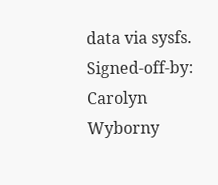data via sysfs. Signed-off-by: Carolyn Wyborny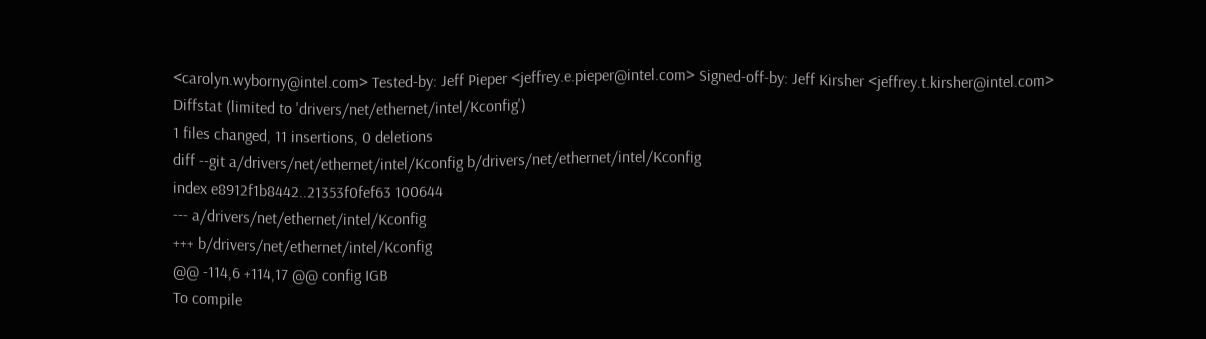<carolyn.wyborny@intel.com> Tested-by: Jeff Pieper <jeffrey.e.pieper@intel.com> Signed-off-by: Jeff Kirsher <jeffrey.t.kirsher@intel.com>
Diffstat (limited to 'drivers/net/ethernet/intel/Kconfig')
1 files changed, 11 insertions, 0 deletions
diff --git a/drivers/net/ethernet/intel/Kconfig b/drivers/net/ethernet/intel/Kconfig
index e8912f1b8442..21353f0fef63 100644
--- a/drivers/net/ethernet/intel/Kconfig
+++ b/drivers/net/ethernet/intel/Kconfig
@@ -114,6 +114,17 @@ config IGB
To compile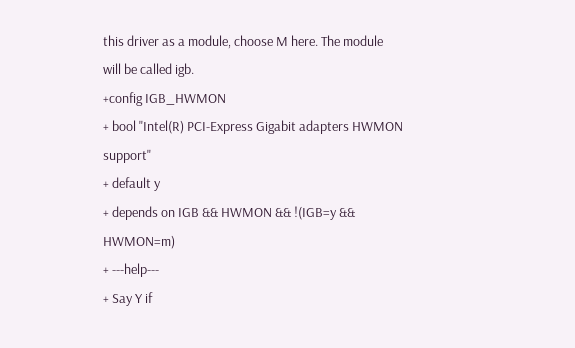this driver as a module, choose M here. The module
will be called igb.
+config IGB_HWMON
+ bool "Intel(R) PCI-Express Gigabit adapters HWMON support"
+ default y
+ depends on IGB && HWMON && !(IGB=y && HWMON=m)
+ ---help---
+ Say Y if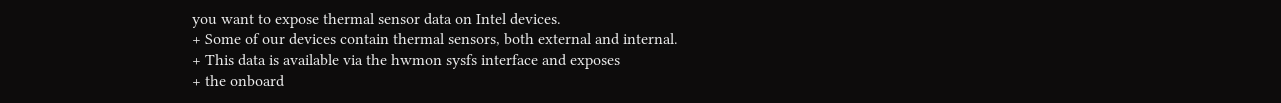you want to expose thermal sensor data on Intel devices.
+ Some of our devices contain thermal sensors, both external and internal.
+ This data is available via the hwmon sysfs interface and exposes
+ the onboard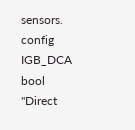sensors.
config IGB_DCA
bool "Direct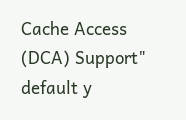Cache Access (DCA) Support"
default y